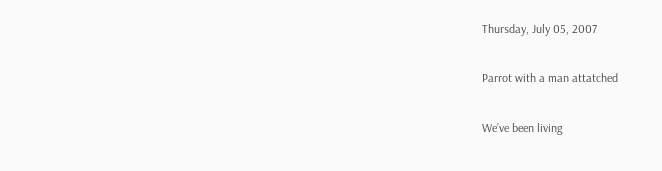Thursday, July 05, 2007

Parrot with a man attatched

We’ve been living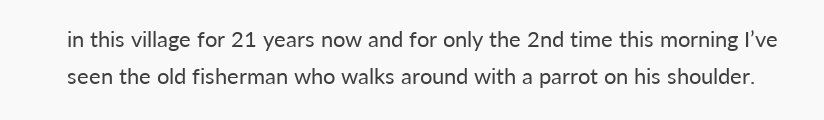in this village for 21 years now and for only the 2nd time this morning I’ve seen the old fisherman who walks around with a parrot on his shoulder.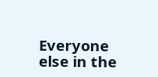Everyone else in the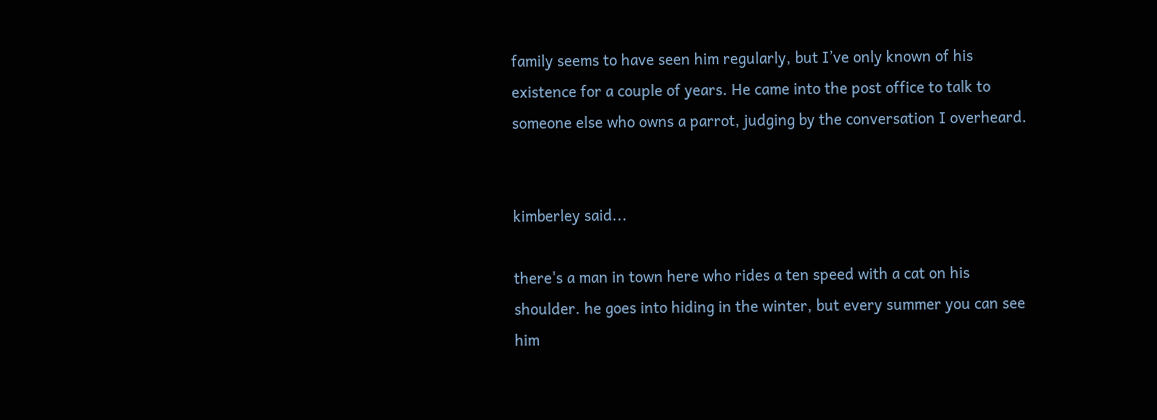family seems to have seen him regularly, but I’ve only known of his existence for a couple of years. He came into the post office to talk to someone else who owns a parrot, judging by the conversation I overheard.


kimberley said...

there's a man in town here who rides a ten speed with a cat on his shoulder. he goes into hiding in the winter, but every summer you can see him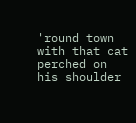'round town with that cat perched on his shoulder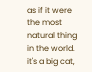as if it were the most natural thing in the world. it's a big cat,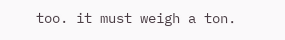too. it must weigh a ton.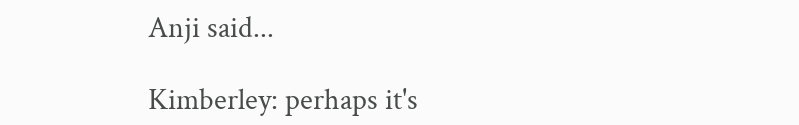Anji said...

Kimberley: perhaps it's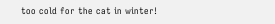too cold for the cat in winter!